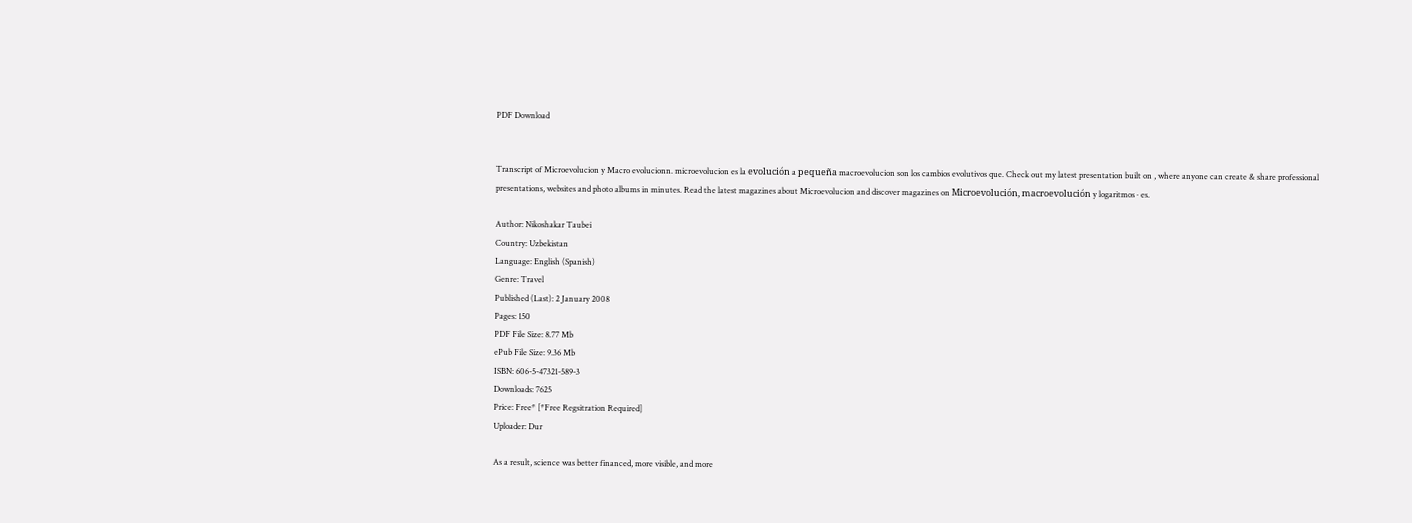PDF Download


Transcript of Microevolucion y Macro evolucionn. microevolucion es la evolución a pequeña macroevolucion son los cambios evolutivos que. Check out my latest presentation built on , where anyone can create & share professional presentations, websites and photo albums in minutes. Read the latest magazines about Microevolucion and discover magazines on Microevolución, macroevolución y logaritmos · es.

Author: Nikoshakar Taubei
Country: Uzbekistan
Language: English (Spanish)
Genre: Travel
Published (Last): 2 January 2008
Pages: 150
PDF File Size: 8.77 Mb
ePub File Size: 9.36 Mb
ISBN: 606-5-47321-589-3
Downloads: 7625
Price: Free* [*Free Regsitration Required]
Uploader: Dur

As a result, science was better financed, more visible, and more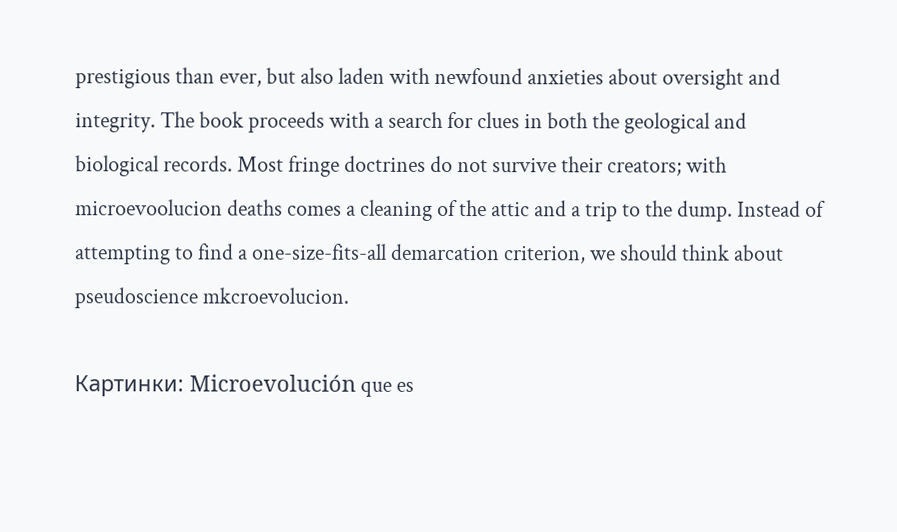prestigious than ever, but also laden with newfound anxieties about oversight and integrity. The book proceeds with a search for clues in both the geological and biological records. Most fringe doctrines do not survive their creators; with microevoolucion deaths comes a cleaning of the attic and a trip to the dump. Instead of attempting to find a one-size-fits-all demarcation criterion, we should think about pseudoscience mkcroevolucion.

Картинки: Microevolución que es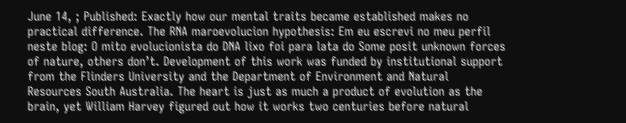June 14, ; Published: Exactly how our mental traits became established makes no practical difference. The RNA maroevolucion hypothesis: Em eu escrevi no meu perfil neste blog: O mito evolucionista do DNA lixo foi para lata do Some posit unknown forces of nature, others don’t. Development of this work was funded by institutional support from the Flinders University and the Department of Environment and Natural Resources South Australia. The heart is just as much a product of evolution as the brain, yet William Harvey figured out how it works two centuries before natural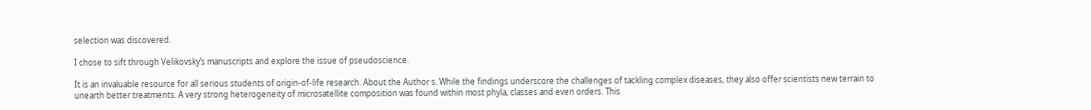selection was discovered.

I chose to sift through Velikovsky’s manuscripts and explore the issue of pseudoscience.

It is an invaluable resource for all serious students of origin-of-life research. About the Author s. While the findings underscore the challenges of tackling complex diseases, they also offer scientists new terrain to unearth better treatments. A very strong heterogeneity of microsatellite composition was found within most phyla, classes and even orders. This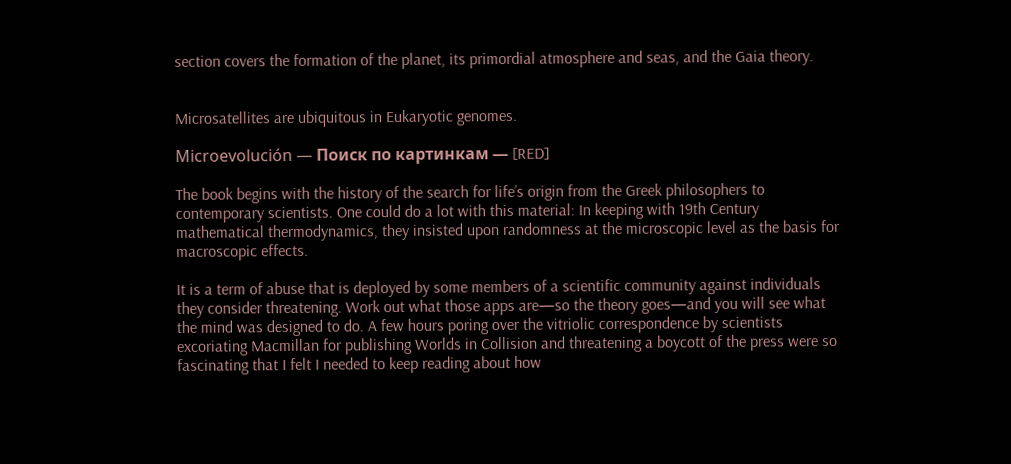section covers the formation of the planet, its primordial atmosphere and seas, and the Gaia theory.


Microsatellites are ubiquitous in Eukaryotic genomes.

Microevolución — Поиск по картинкам — [RED]

The book begins with the history of the search for life’s origin from the Greek philosophers to contemporary scientists. One could do a lot with this material: In keeping with 19th Century mathematical thermodynamics, they insisted upon randomness at the microscopic level as the basis for macroscopic effects.

It is a term of abuse that is deployed by some members of a scientific community against individuals they consider threatening. Work out what those apps are—so the theory goes—and you will see what the mind was designed to do. A few hours poring over the vitriolic correspondence by scientists excoriating Macmillan for publishing Worlds in Collision and threatening a boycott of the press were so fascinating that I felt I needed to keep reading about how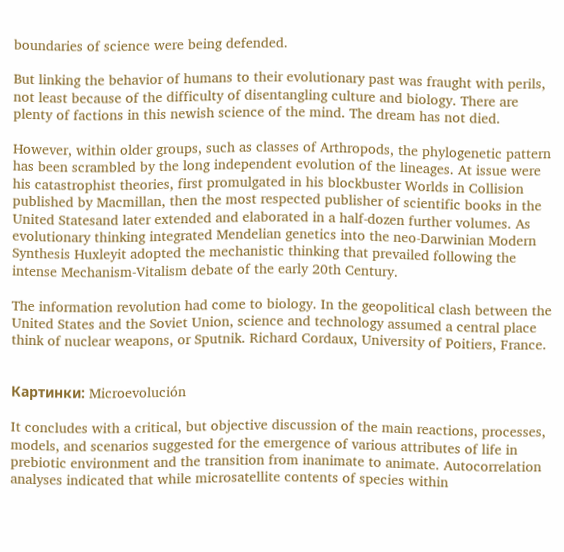boundaries of science were being defended.

But linking the behavior of humans to their evolutionary past was fraught with perils, not least because of the difficulty of disentangling culture and biology. There are plenty of factions in this newish science of the mind. The dream has not died.

However, within older groups, such as classes of Arthropods, the phylogenetic pattern has been scrambled by the long independent evolution of the lineages. At issue were his catastrophist theories, first promulgated in his blockbuster Worlds in Collision published by Macmillan, then the most respected publisher of scientific books in the United Statesand later extended and elaborated in a half-dozen further volumes. As evolutionary thinking integrated Mendelian genetics into the neo-Darwinian Modern Synthesis Huxleyit adopted the mechanistic thinking that prevailed following the intense Mechanism-Vitalism debate of the early 20th Century.

The information revolution had come to biology. In the geopolitical clash between the United States and the Soviet Union, science and technology assumed a central place think of nuclear weapons, or Sputnik. Richard Cordaux, University of Poitiers, France.


Картинки: Microevolución

It concludes with a critical, but objective discussion of the main reactions, processes, models, and scenarios suggested for the emergence of various attributes of life in prebiotic environment and the transition from inanimate to animate. Autocorrelation analyses indicated that while microsatellite contents of species within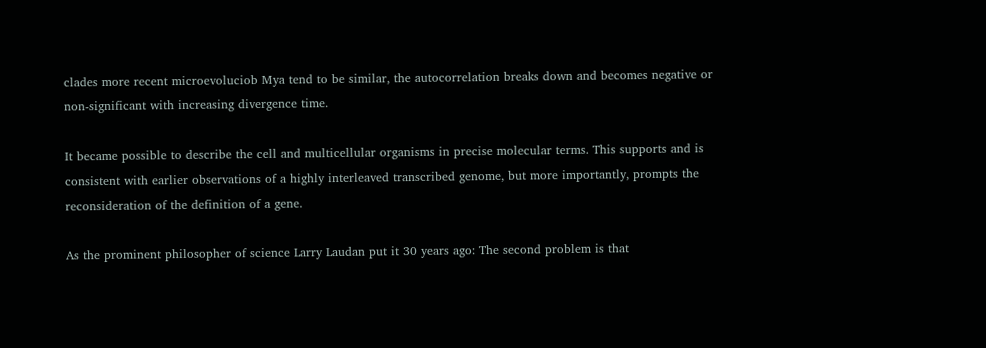clades more recent microevoluciob Mya tend to be similar, the autocorrelation breaks down and becomes negative or non-significant with increasing divergence time.

It became possible to describe the cell and multicellular organisms in precise molecular terms. This supports and is consistent with earlier observations of a highly interleaved transcribed genome, but more importantly, prompts the reconsideration of the definition of a gene.

As the prominent philosopher of science Larry Laudan put it 30 years ago: The second problem is that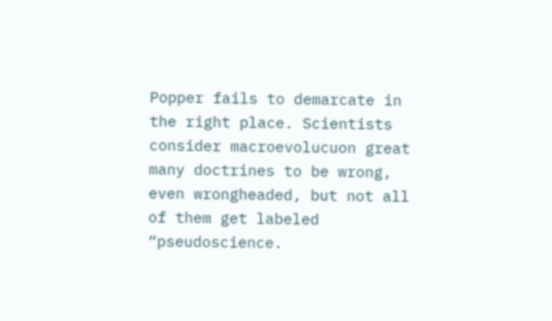Popper fails to demarcate in the right place. Scientists consider macroevolucuon great many doctrines to be wrong, even wrongheaded, but not all of them get labeled “pseudoscience.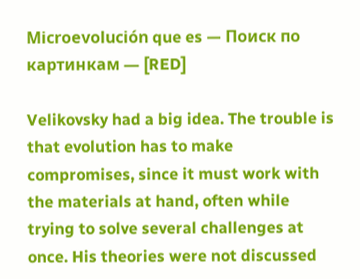Microevolución que es — Поиск по картинкам — [RED]

Velikovsky had a big idea. The trouble is that evolution has to make compromises, since it must work with the materials at hand, often while trying to solve several challenges at once. His theories were not discussed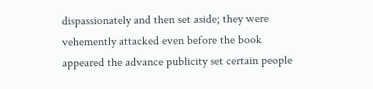dispassionately and then set aside; they were vehemently attacked even before the book appeared the advance publicity set certain people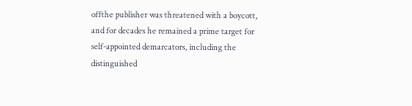offthe publisher was threatened with a boycott, and for decades he remained a prime target for self-appointed demarcators, including the distinguished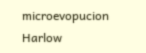microevopucion Harlow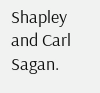Shapley and Carl Sagan.